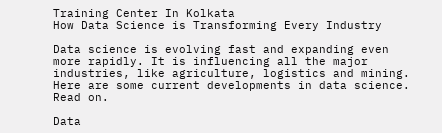Training Center In Kolkata
How Data Science is Transforming Every Industry

Data science is evolving fast and expanding even more rapidly. It is influencing all the major industries, like agriculture, logistics and mining. Here are some current developments in data science. Read on.

Data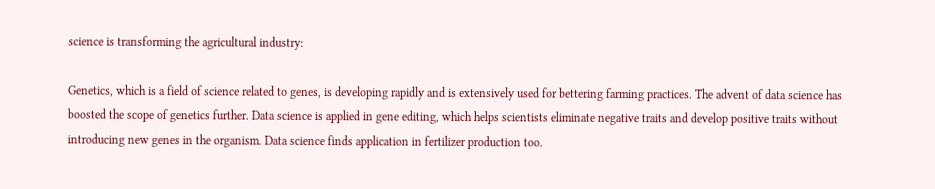science is transforming the agricultural industry:

Genetics, which is a field of science related to genes, is developing rapidly and is extensively used for bettering farming practices. The advent of data science has boosted the scope of genetics further. Data science is applied in gene editing, which helps scientists eliminate negative traits and develop positive traits without introducing new genes in the organism. Data science finds application in fertilizer production too.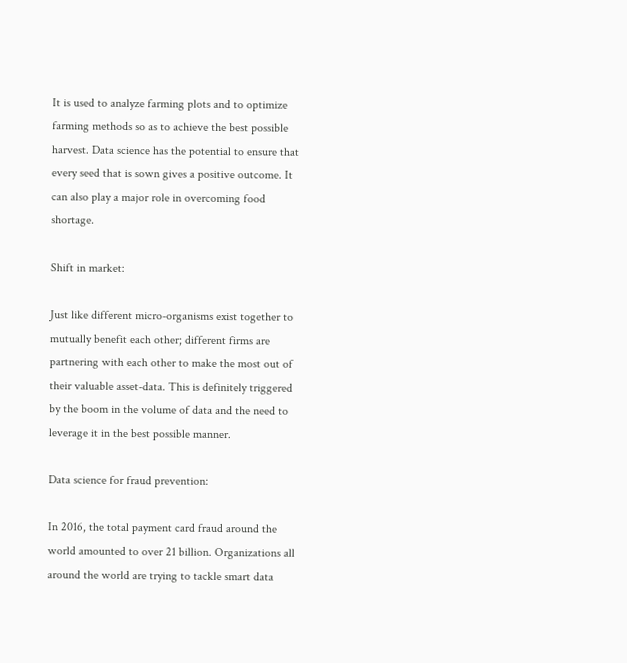It is used to analyze farming plots and to optimize farming methods so as to achieve the best possible harvest. Data science has the potential to ensure that every seed that is sown gives a positive outcome. It can also play a major role in overcoming food shortage.

Shift in market:

Just like different micro-organisms exist together to mutually benefit each other; different firms are partnering with each other to make the most out of their valuable asset-data. This is definitely triggered by the boom in the volume of data and the need to leverage it in the best possible manner.

Data science for fraud prevention:

In 2016, the total payment card fraud around the world amounted to over 21 billion. Organizations all around the world are trying to tackle smart data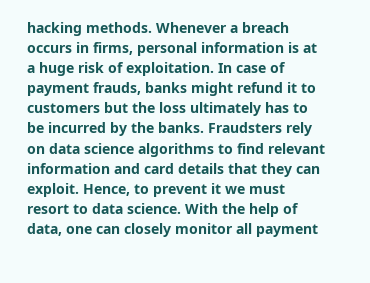hacking methods. Whenever a breach occurs in firms, personal information is at a huge risk of exploitation. In case of payment frauds, banks might refund it to customers but the loss ultimately has to be incurred by the banks. Fraudsters rely on data science algorithms to find relevant information and card details that they can exploit. Hence, to prevent it we must resort to data science. With the help of data, one can closely monitor all payment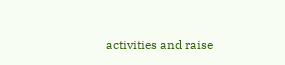activities and raise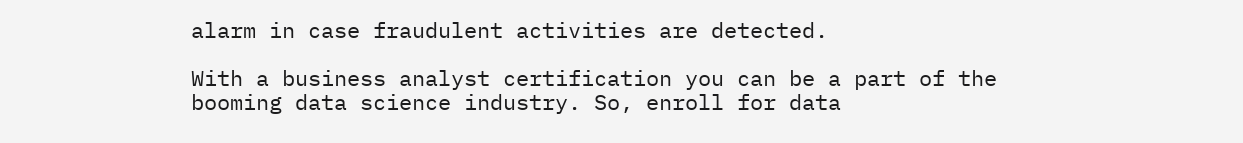alarm in case fraudulent activities are detected.

With a business analyst certification you can be a part of the booming data science industry. So, enroll for data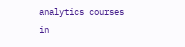analytics courses in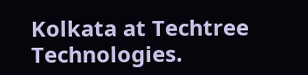Kolkata at Techtree Technologies.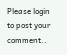Please login to post your comment..